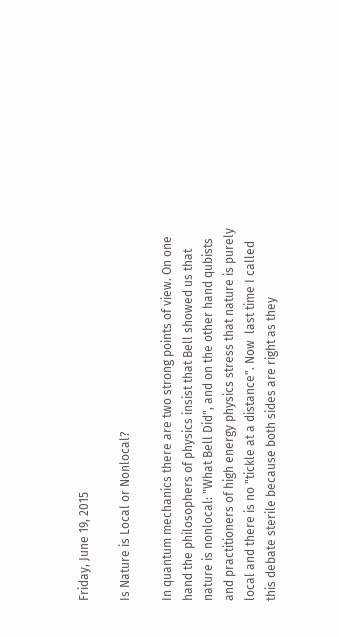Friday, June 19, 2015

Is Nature is Local or Nonlocal?

In quantum mechanics there are two strong points of view. On one hand the philosophers of physics insist that Bell showed us that nature is nonlocal: "What Bell Did", and on the other hand qubists and practitioners of high energy physics stress that nature is purely local and there is no "tickle at a distance". Now  last time I called this debate sterile because both sides are right as they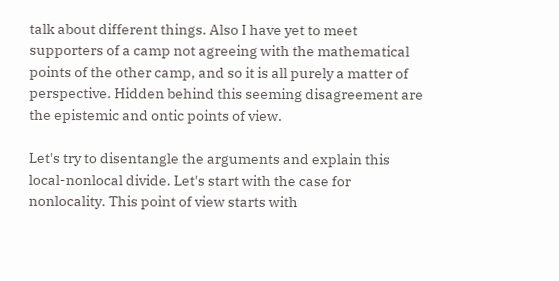talk about different things. Also I have yet to meet supporters of a camp not agreeing with the mathematical points of the other camp, and so it is all purely a matter of perspective. Hidden behind this seeming disagreement are the epistemic and ontic points of view.

Let's try to disentangle the arguments and explain this local-nonlocal divide. Let's start with the case for nonlocality. This point of view starts with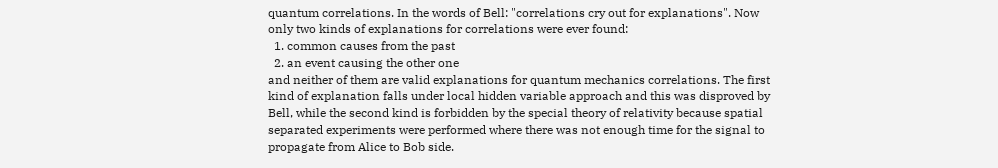quantum correlations. In the words of Bell: "correlations cry out for explanations". Now only two kinds of explanations for correlations were ever found:
  1. common causes from the past
  2. an event causing the other one
and neither of them are valid explanations for quantum mechanics correlations. The first kind of explanation falls under local hidden variable approach and this was disproved by Bell, while the second kind is forbidden by the special theory of relativity because spatial separated experiments were performed where there was not enough time for the signal to propagate from Alice to Bob side.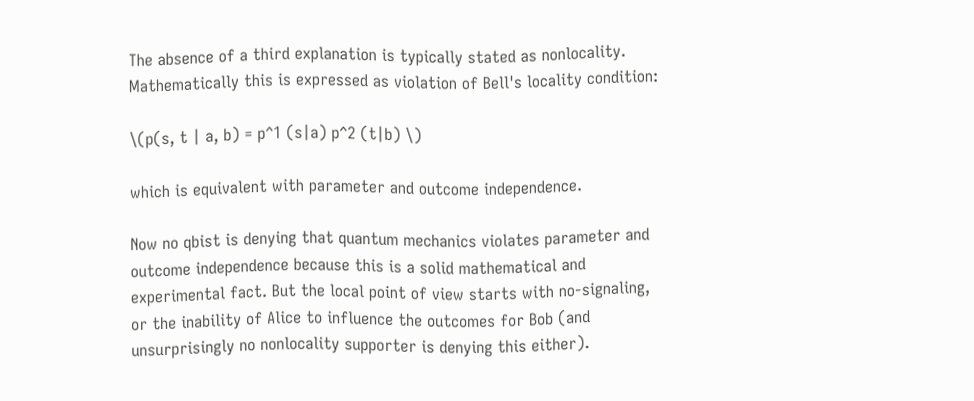The absence of a third explanation is typically stated as nonlocality. Mathematically this is expressed as violation of Bell's locality condition:

\(p(s, t | a, b) = p^1 (s|a) p^2 (t|b) \)

which is equivalent with parameter and outcome independence.

Now no qbist is denying that quantum mechanics violates parameter and outcome independence because this is a solid mathematical and experimental fact. But the local point of view starts with no-signaling, or the inability of Alice to influence the outcomes for Bob (and unsurprisingly no nonlocality supporter is denying this either).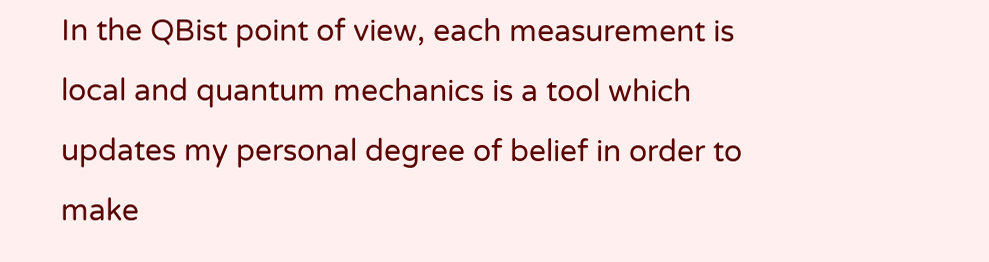In the QBist point of view, each measurement is local and quantum mechanics is a tool which updates my personal degree of belief in order to make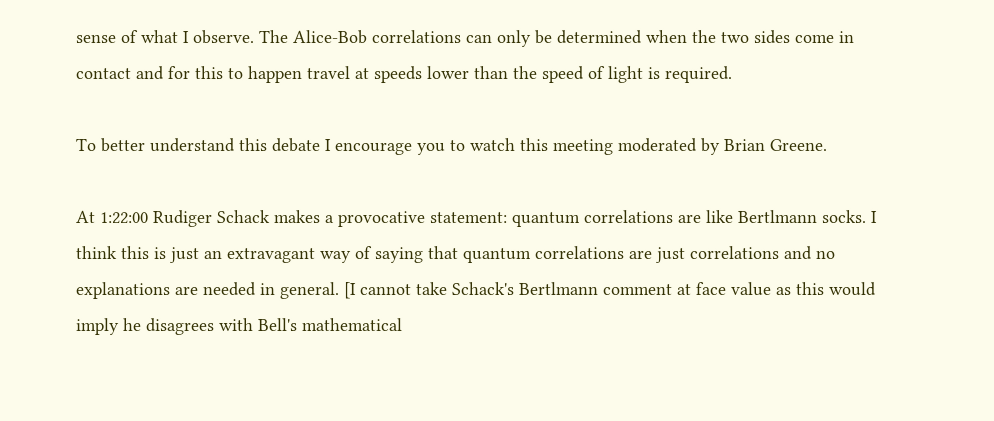sense of what I observe. The Alice-Bob correlations can only be determined when the two sides come in contact and for this to happen travel at speeds lower than the speed of light is required.

To better understand this debate I encourage you to watch this meeting moderated by Brian Greene.

At 1:22:00 Rudiger Schack makes a provocative statement: quantum correlations are like Bertlmann socks. I think this is just an extravagant way of saying that quantum correlations are just correlations and no explanations are needed in general. [I cannot take Schack's Bertlmann comment at face value as this would imply he disagrees with Bell's mathematical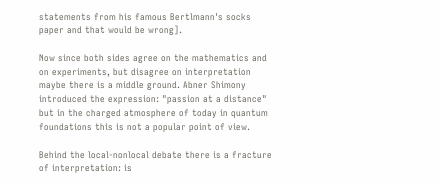statements from his famous Bertlmann's socks paper and that would be wrong].

Now since both sides agree on the mathematics and on experiments, but disagree on interpretation maybe there is a middle ground. Abner Shimony introduced the expression: "passion at a distance" but in the charged atmosphere of today in quantum foundations this is not a popular point of view.

Behind the local-nonlocal debate there is a fracture of interpretation: is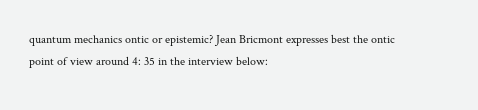quantum mechanics ontic or epistemic? Jean Bricmont expresses best the ontic point of view around 4: 35 in the interview below: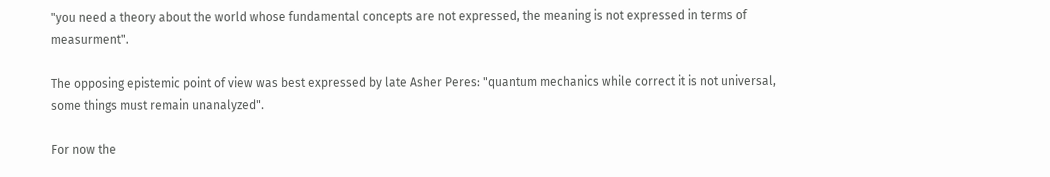"you need a theory about the world whose fundamental concepts are not expressed, the meaning is not expressed in terms of measurment".

The opposing epistemic point of view was best expressed by late Asher Peres: "quantum mechanics while correct it is not universal, some things must remain unanalyzed".

For now the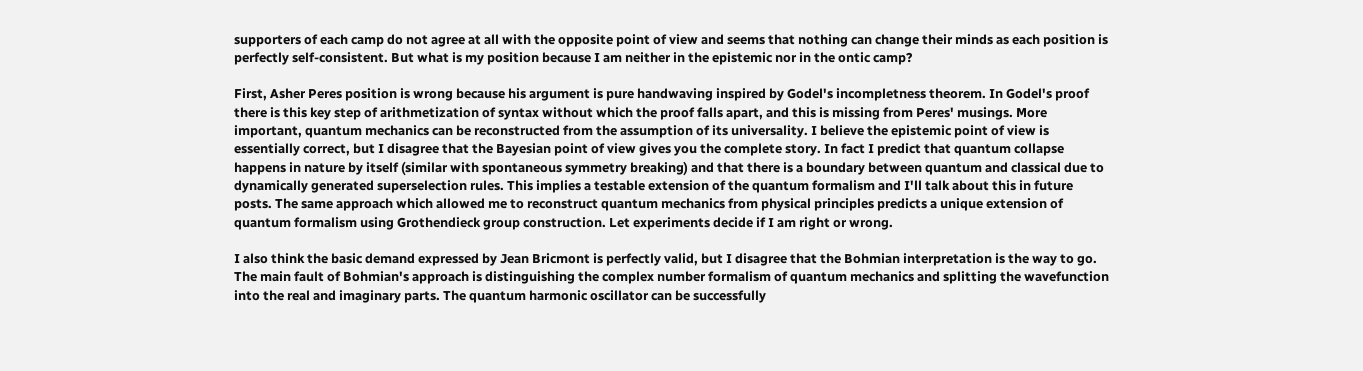supporters of each camp do not agree at all with the opposite point of view and seems that nothing can change their minds as each position is perfectly self-consistent. But what is my position because I am neither in the epistemic nor in the ontic camp?

First, Asher Peres position is wrong because his argument is pure handwaving inspired by Godel's incompletness theorem. In Godel's proof there is this key step of arithmetization of syntax without which the proof falls apart, and this is missing from Peres' musings. More important, quantum mechanics can be reconstructed from the assumption of its universality. I believe the epistemic point of view is essentially correct, but I disagree that the Bayesian point of view gives you the complete story. In fact I predict that quantum collapse happens in nature by itself (similar with spontaneous symmetry breaking) and that there is a boundary between quantum and classical due to dynamically generated superselection rules. This implies a testable extension of the quantum formalism and I'll talk about this in future posts. The same approach which allowed me to reconstruct quantum mechanics from physical principles predicts a unique extension of quantum formalism using Grothendieck group construction. Let experiments decide if I am right or wrong.

I also think the basic demand expressed by Jean Bricmont is perfectly valid, but I disagree that the Bohmian interpretation is the way to go. The main fault of Bohmian's approach is distinguishing the complex number formalism of quantum mechanics and splitting the wavefunction into the real and imaginary parts. The quantum harmonic oscillator can be successfully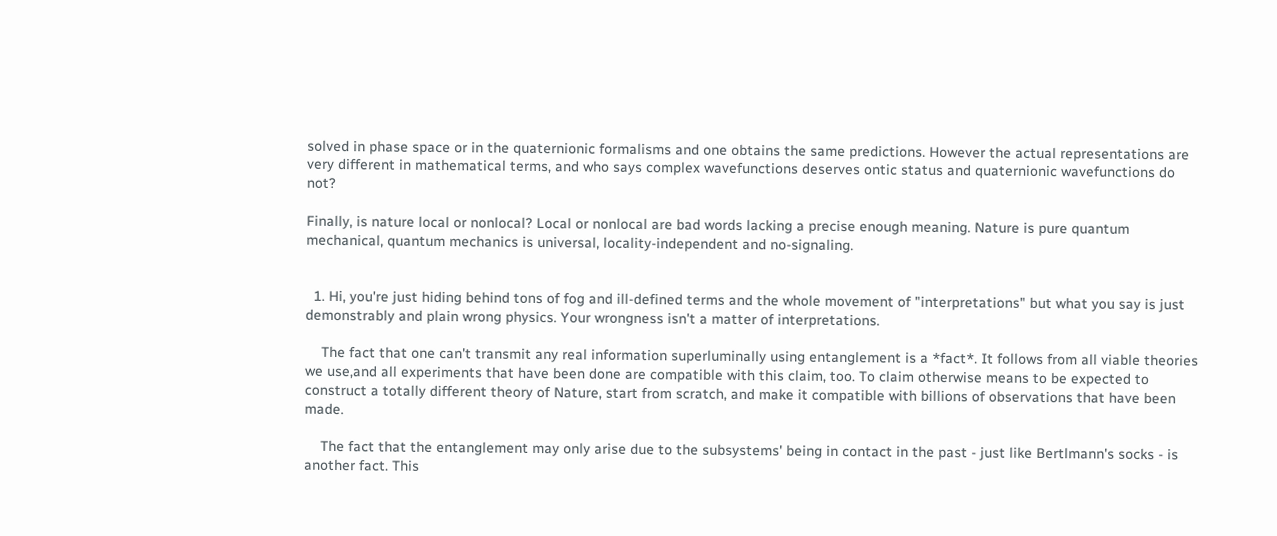solved in phase space or in the quaternionic formalisms and one obtains the same predictions. However the actual representations are very different in mathematical terms, and who says complex wavefunctions deserves ontic status and quaternionic wavefunctions do not?

Finally, is nature local or nonlocal? Local or nonlocal are bad words lacking a precise enough meaning. Nature is pure quantum mechanical, quantum mechanics is universal, locality-independent and no-signaling.


  1. Hi, you're just hiding behind tons of fog and ill-defined terms and the whole movement of "interpretations" but what you say is just demonstrably and plain wrong physics. Your wrongness isn't a matter of interpretations.

    The fact that one can't transmit any real information superluminally using entanglement is a *fact*. It follows from all viable theories we use,and all experiments that have been done are compatible with this claim, too. To claim otherwise means to be expected to construct a totally different theory of Nature, start from scratch, and make it compatible with billions of observations that have been made.

    The fact that the entanglement may only arise due to the subsystems' being in contact in the past - just like Bertlmann's socks - is another fact. This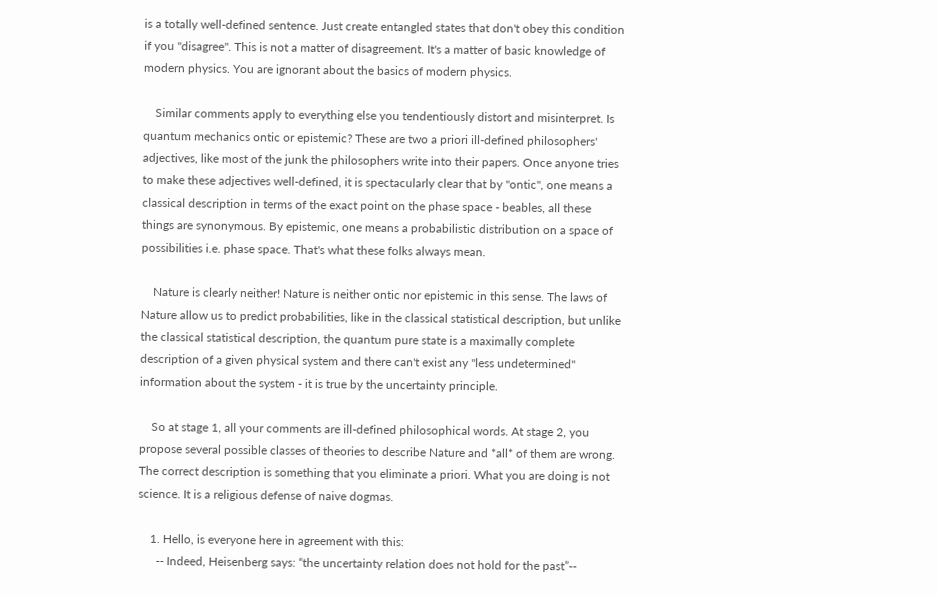is a totally well-defined sentence. Just create entangled states that don't obey this condition if you "disagree". This is not a matter of disagreement. It's a matter of basic knowledge of modern physics. You are ignorant about the basics of modern physics.

    Similar comments apply to everything else you tendentiously distort and misinterpret. Is quantum mechanics ontic or epistemic? These are two a priori ill-defined philosophers' adjectives, like most of the junk the philosophers write into their papers. Once anyone tries to make these adjectives well-defined, it is spectacularly clear that by "ontic", one means a classical description in terms of the exact point on the phase space - beables, all these things are synonymous. By epistemic, one means a probabilistic distribution on a space of possibilities i.e. phase space. That's what these folks always mean.

    Nature is clearly neither! Nature is neither ontic nor epistemic in this sense. The laws of Nature allow us to predict probabilities, like in the classical statistical description, but unlike the classical statistical description, the quantum pure state is a maximally complete description of a given physical system and there can't exist any "less undetermined" information about the system - it is true by the uncertainty principle.

    So at stage 1, all your comments are ill-defined philosophical words. At stage 2, you propose several possible classes of theories to describe Nature and *all* of them are wrong. The correct description is something that you eliminate a priori. What you are doing is not science. It is a religious defense of naive dogmas.

    1. Hello, is everyone here in agreement with this:
      -- Indeed, Heisenberg says: “the uncertainty relation does not hold for the past”--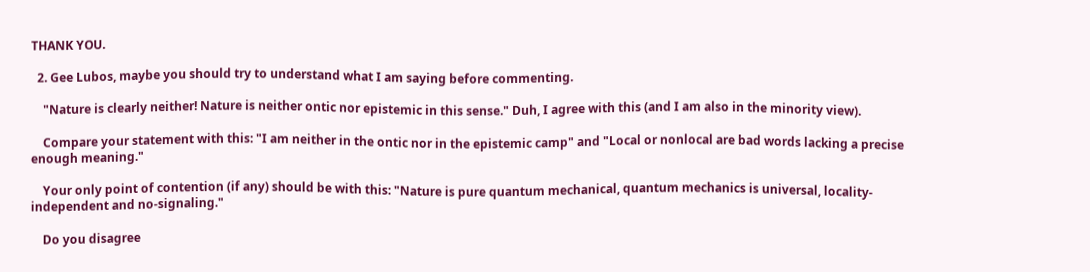THANK YOU.

  2. Gee Lubos, maybe you should try to understand what I am saying before commenting.

    "Nature is clearly neither! Nature is neither ontic nor epistemic in this sense." Duh, I agree with this (and I am also in the minority view).

    Compare your statement with this: "I am neither in the ontic nor in the epistemic camp" and "Local or nonlocal are bad words lacking a precise enough meaning."

    Your only point of contention (if any) should be with this: "Nature is pure quantum mechanical, quantum mechanics is universal, locality-independent and no-signaling."

    Do you disagree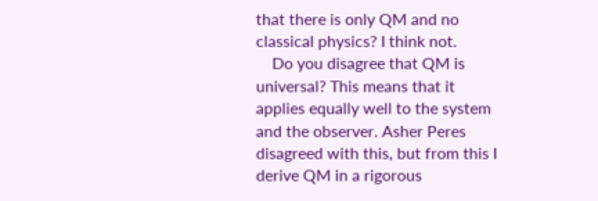that there is only QM and no classical physics? I think not.
    Do you disagree that QM is universal? This means that it applies equally well to the system and the observer. Asher Peres disagreed with this, but from this I derive QM in a rigorous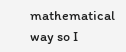mathematical way so I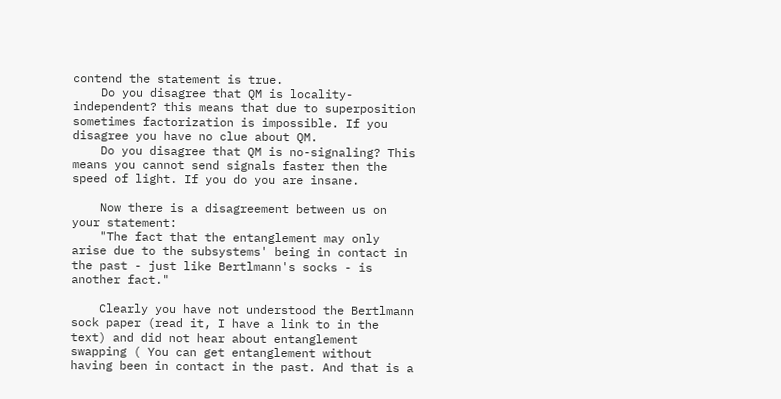contend the statement is true.
    Do you disagree that QM is locality-independent? this means that due to superposition sometimes factorization is impossible. If you disagree you have no clue about QM.
    Do you disagree that QM is no-signaling? This means you cannot send signals faster then the speed of light. If you do you are insane.

    Now there is a disagreement between us on your statement:
    "The fact that the entanglement may only arise due to the subsystems' being in contact in the past - just like Bertlmann's socks - is another fact."

    Clearly you have not understood the Bertlmann sock paper (read it, I have a link to in the text) and did not hear about entanglement swapping ( You can get entanglement without having been in contact in the past. And that is a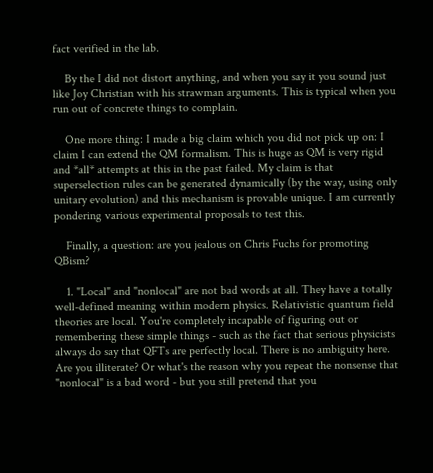fact verified in the lab.

    By the I did not distort anything, and when you say it you sound just like Joy Christian with his strawman arguments. This is typical when you run out of concrete things to complain.

    One more thing: I made a big claim which you did not pick up on: I claim I can extend the QM formalism. This is huge as QM is very rigid and *all* attempts at this in the past failed. My claim is that superselection rules can be generated dynamically (by the way, using only unitary evolution) and this mechanism is provable unique. I am currently pondering various experimental proposals to test this.

    Finally, a question: are you jealous on Chris Fuchs for promoting QBism?

    1. "Local" and "nonlocal" are not bad words at all. They have a totally well-defined meaning within modern physics. Relativistic quantum field theories are local. You're completely incapable of figuring out or remembering these simple things - such as the fact that serious physicists always do say that QFTs are perfectly local. There is no ambiguity here. Are you illiterate? Or what's the reason why you repeat the nonsense that "nonlocal" is a bad word - but you still pretend that you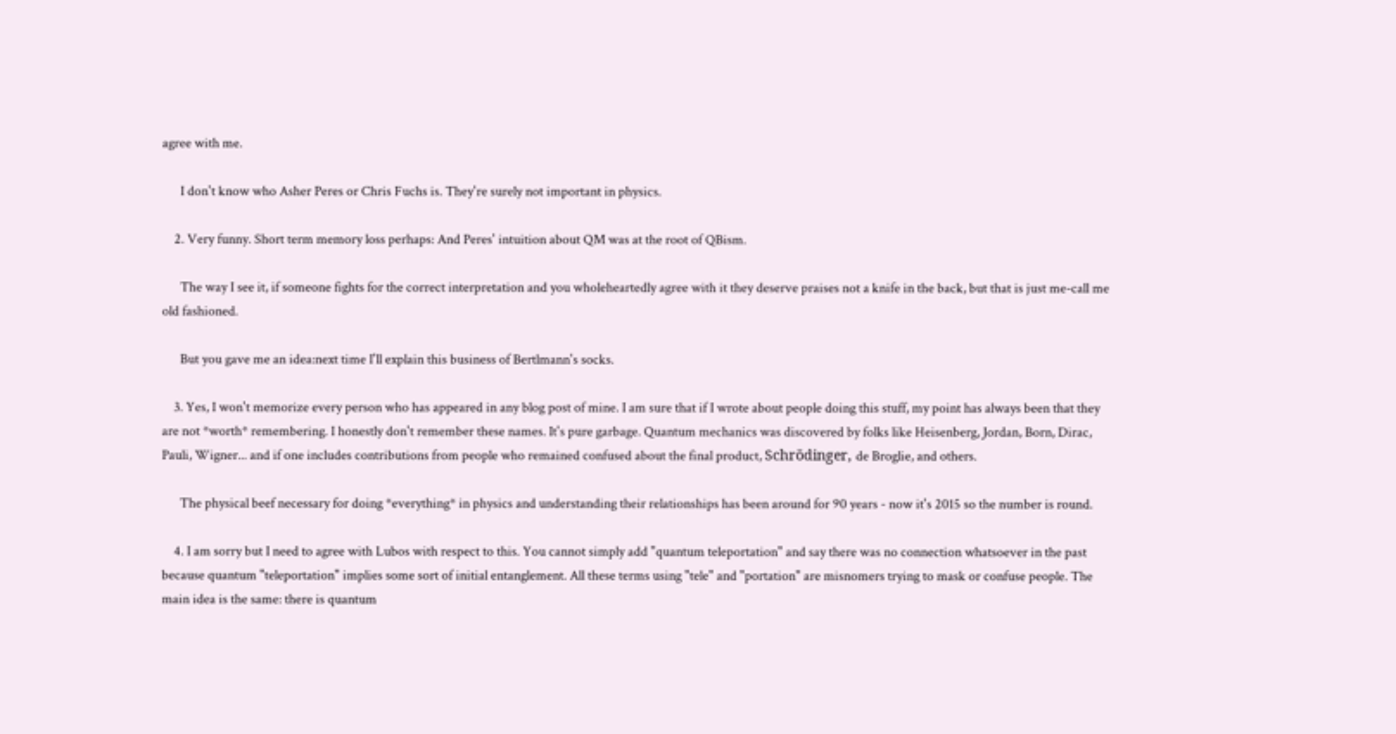agree with me.

      I don't know who Asher Peres or Chris Fuchs is. They're surely not important in physics.

    2. Very funny. Short term memory loss perhaps: And Peres' intuition about QM was at the root of QBism.

      The way I see it, if someone fights for the correct interpretation and you wholeheartedly agree with it they deserve praises not a knife in the back, but that is just me-call me old fashioned.

      But you gave me an idea:next time I'll explain this business of Bertlmann's socks.

    3. Yes, I won't memorize every person who has appeared in any blog post of mine. I am sure that if I wrote about people doing this stuff, my point has always been that they are not *worth* remembering. I honestly don't remember these names. It's pure garbage. Quantum mechanics was discovered by folks like Heisenberg, Jordan, Born, Dirac, Pauli, Wigner... and if one includes contributions from people who remained confused about the final product, Schrödinger, de Broglie, and others.

      The physical beef necessary for doing *everything* in physics and understanding their relationships has been around for 90 years - now it's 2015 so the number is round.

    4. I am sorry but I need to agree with Lubos with respect to this. You cannot simply add "quantum teleportation" and say there was no connection whatsoever in the past because quantum "teleportation" implies some sort of initial entanglement. All these terms using "tele" and "portation" are misnomers trying to mask or confuse people. The main idea is the same: there is quantum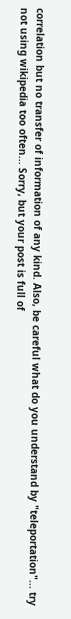correlation but no transfer of information of any kind. Also, be careful what do you understand by "teleportation"... try not using wikipedia too often... Sorry, but your post is full of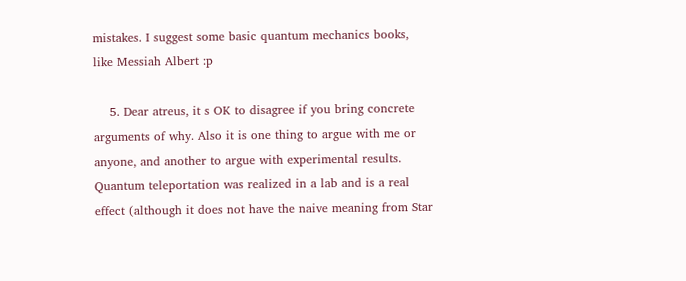mistakes. I suggest some basic quantum mechanics books, like Messiah Albert :p

    5. Dear atreus, it s OK to disagree if you bring concrete arguments of why. Also it is one thing to argue with me or anyone, and another to argue with experimental results. Quantum teleportation was realized in a lab and is a real effect (although it does not have the naive meaning from Star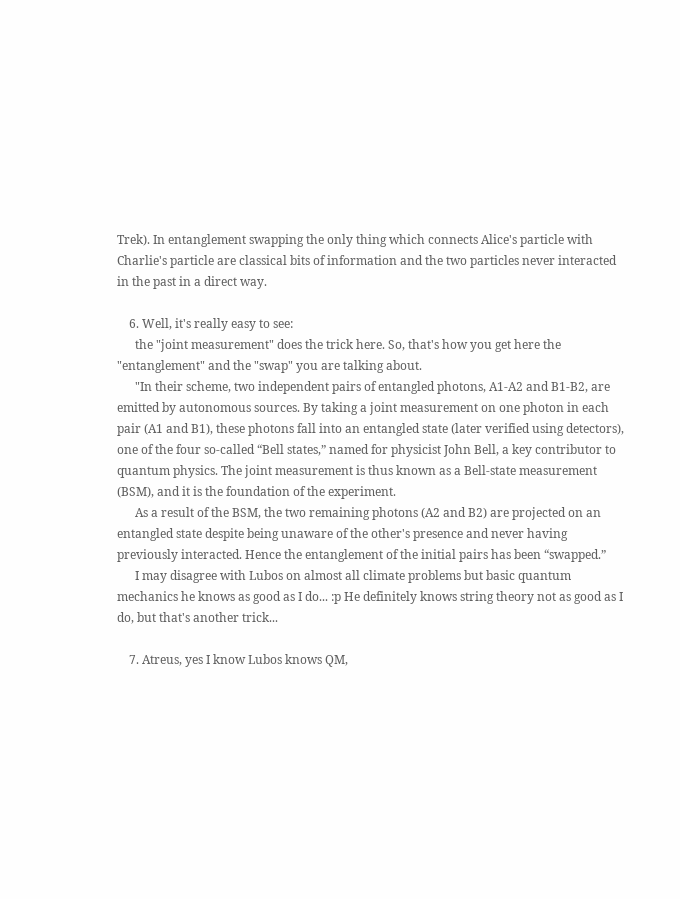Trek). In entanglement swapping the only thing which connects Alice's particle with Charlie's particle are classical bits of information and the two particles never interacted in the past in a direct way.

    6. Well, it's really easy to see:
      the "joint measurement" does the trick here. So, that's how you get here the "entanglement" and the "swap" you are talking about.
      "In their scheme, two independent pairs of entangled photons, A1-A2 and B1-B2, are emitted by autonomous sources. By taking a joint measurement on one photon in each pair (A1 and B1), these photons fall into an entangled state (later verified using detectors), one of the four so-called “Bell states,” named for physicist John Bell, a key contributor to quantum physics. The joint measurement is thus known as a Bell-state measurement (BSM), and it is the foundation of the experiment.
      As a result of the BSM, the two remaining photons (A2 and B2) are projected on an entangled state despite being unaware of the other's presence and never having previously interacted. Hence the entanglement of the initial pairs has been “swapped.”
      I may disagree with Lubos on almost all climate problems but basic quantum mechanics he knows as good as I do... :p He definitely knows string theory not as good as I do, but that's another trick...

    7. Atreus, yes I know Lubos knows QM,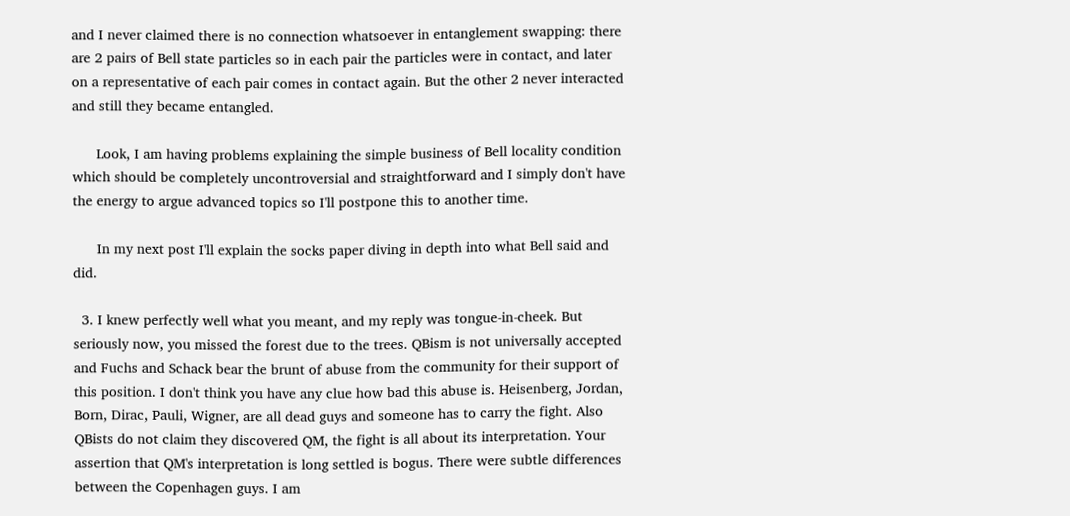and I never claimed there is no connection whatsoever in entanglement swapping: there are 2 pairs of Bell state particles so in each pair the particles were in contact, and later on a representative of each pair comes in contact again. But the other 2 never interacted and still they became entangled.

      Look, I am having problems explaining the simple business of Bell locality condition which should be completely uncontroversial and straightforward and I simply don't have the energy to argue advanced topics so I'll postpone this to another time.

      In my next post I'll explain the socks paper diving in depth into what Bell said and did.

  3. I knew perfectly well what you meant, and my reply was tongue-in-cheek. But seriously now, you missed the forest due to the trees. QBism is not universally accepted and Fuchs and Schack bear the brunt of abuse from the community for their support of this position. I don't think you have any clue how bad this abuse is. Heisenberg, Jordan, Born, Dirac, Pauli, Wigner, are all dead guys and someone has to carry the fight. Also QBists do not claim they discovered QM, the fight is all about its interpretation. Your assertion that QM's interpretation is long settled is bogus. There were subtle differences between the Copenhagen guys. I am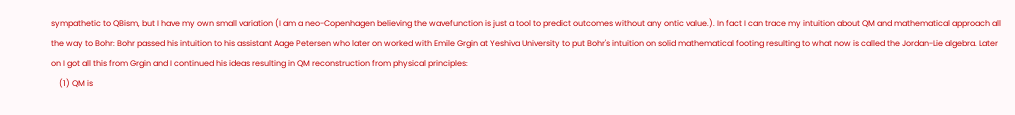sympathetic to QBism, but I have my own small variation (I am a neo-Copenhagen believing the wavefunction is just a tool to predict outcomes without any ontic value.). In fact I can trace my intuition about QM and mathematical approach all the way to Bohr: Bohr passed his intuition to his assistant Aage Petersen who later on worked with Emile Grgin at Yeshiva University to put Bohr's intuition on solid mathematical footing resulting to what now is called the Jordan-Lie algebra. Later on I got all this from Grgin and I continued his ideas resulting in QM reconstruction from physical principles:
    (1) QM is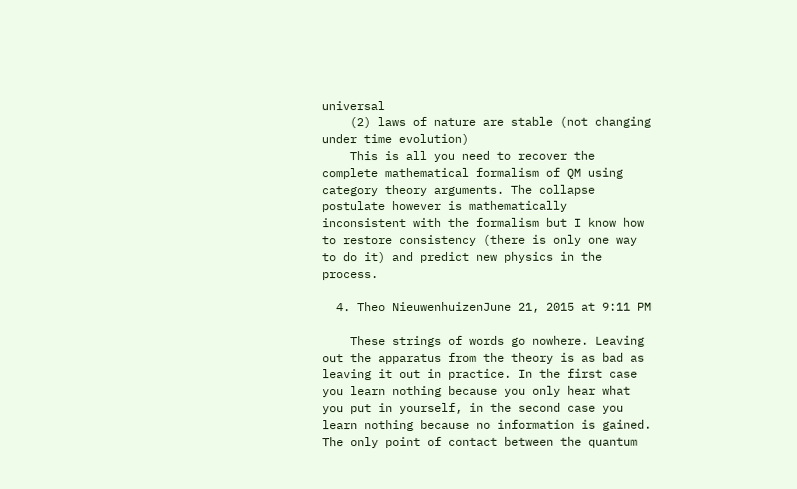universal
    (2) laws of nature are stable (not changing under time evolution)
    This is all you need to recover the complete mathematical formalism of QM using category theory arguments. The collapse postulate however is mathematically inconsistent with the formalism but I know how to restore consistency (there is only one way to do it) and predict new physics in the process.

  4. Theo NieuwenhuizenJune 21, 2015 at 9:11 PM

    These strings of words go nowhere. Leaving out the apparatus from the theory is as bad as leaving it out in practice. In the first case you learn nothing because you only hear what you put in yourself, in the second case you learn nothing because no information is gained. The only point of contact between the quantum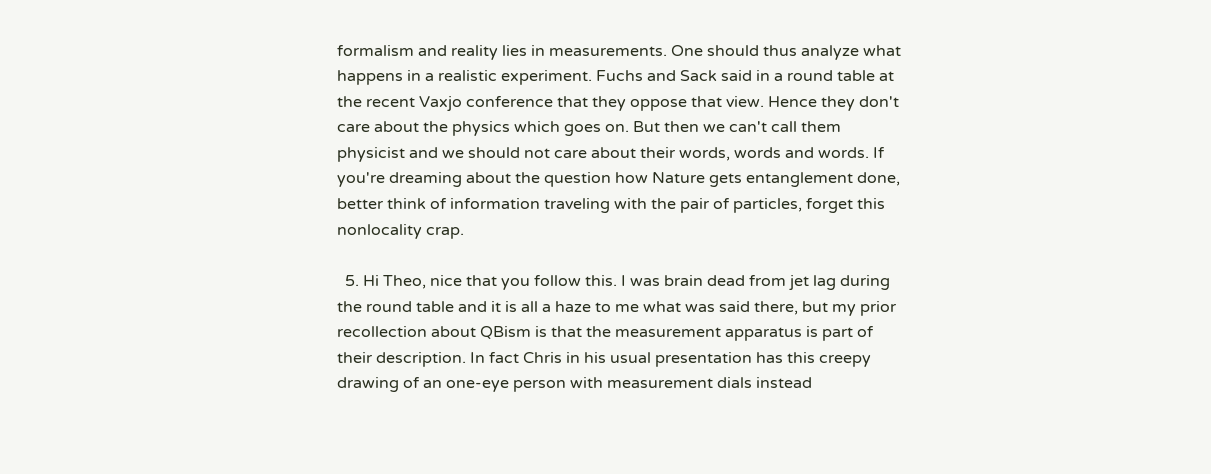formalism and reality lies in measurements. One should thus analyze what happens in a realistic experiment. Fuchs and Sack said in a round table at the recent Vaxjo conference that they oppose that view. Hence they don't care about the physics which goes on. But then we can't call them physicist and we should not care about their words, words and words. If you're dreaming about the question how Nature gets entanglement done, better think of information traveling with the pair of particles, forget this nonlocality crap.

  5. Hi Theo, nice that you follow this. I was brain dead from jet lag during the round table and it is all a haze to me what was said there, but my prior recollection about QBism is that the measurement apparatus is part of their description. In fact Chris in his usual presentation has this creepy drawing of an one-eye person with measurement dials instead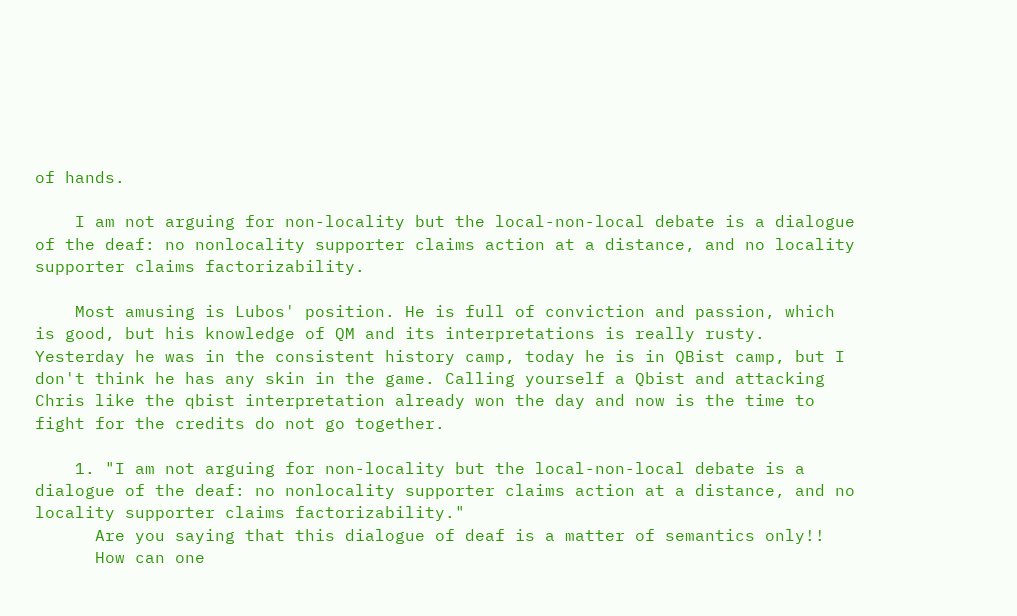of hands.

    I am not arguing for non-locality but the local-non-local debate is a dialogue of the deaf: no nonlocality supporter claims action at a distance, and no locality supporter claims factorizability.

    Most amusing is Lubos' position. He is full of conviction and passion, which is good, but his knowledge of QM and its interpretations is really rusty. Yesterday he was in the consistent history camp, today he is in QBist camp, but I don't think he has any skin in the game. Calling yourself a Qbist and attacking Chris like the qbist interpretation already won the day and now is the time to fight for the credits do not go together.

    1. "I am not arguing for non-locality but the local-non-local debate is a dialogue of the deaf: no nonlocality supporter claims action at a distance, and no locality supporter claims factorizability."
      Are you saying that this dialogue of deaf is a matter of semantics only!!
      How can one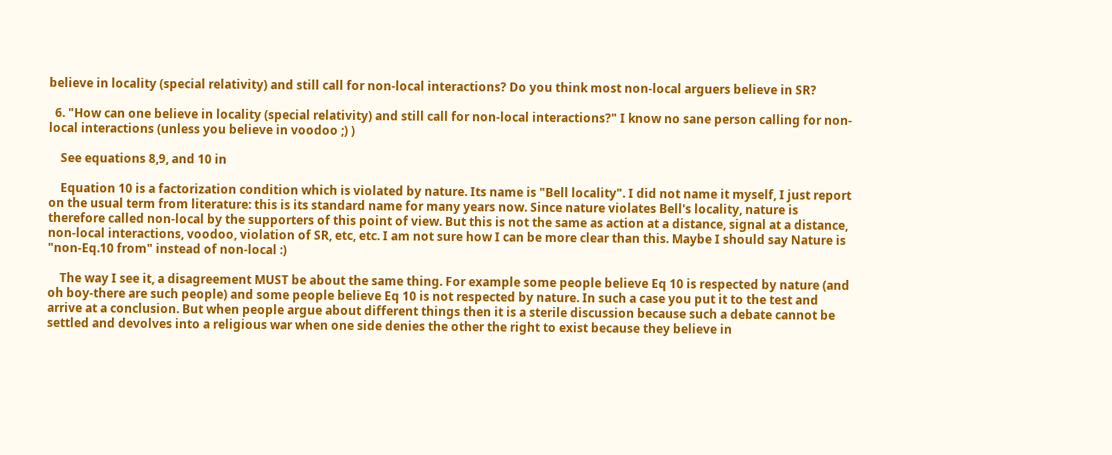believe in locality (special relativity) and still call for non-local interactions? Do you think most non-local arguers believe in SR?

  6. "How can one believe in locality (special relativity) and still call for non-local interactions?" I know no sane person calling for non-local interactions (unless you believe in voodoo ;) )

    See equations 8,9, and 10 in

    Equation 10 is a factorization condition which is violated by nature. Its name is "Bell locality". I did not name it myself, I just report on the usual term from literature: this is its standard name for many years now. Since nature violates Bell's locality, nature is therefore called non-local by the supporters of this point of view. But this is not the same as action at a distance, signal at a distance, non-local interactions, voodoo, violation of SR, etc, etc. I am not sure how I can be more clear than this. Maybe I should say Nature is "non-Eq.10 from" instead of non-local :)

    The way I see it, a disagreement MUST be about the same thing. For example some people believe Eq 10 is respected by nature (and oh boy-there are such people) and some people believe Eq 10 is not respected by nature. In such a case you put it to the test and arrive at a conclusion. But when people argue about different things then it is a sterile discussion because such a debate cannot be settled and devolves into a religious war when one side denies the other the right to exist because they believe in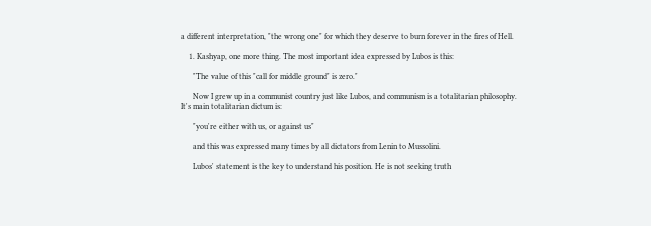a different interpretation, "the wrong one" for which they deserve to burn forever in the fires of Hell.

    1. Kashyap, one more thing. The most important idea expressed by Lubos is this:

      "The value of this "call for middle ground" is zero."

      Now I grew up in a communist country just like Lubos, and communism is a totalitarian philosophy. It's main totalitarian dictum is:

      "you're either with us, or against us"

      and this was expressed many times by all dictators from Lenin to Mussolini.

      Lubos' statement is the key to understand his position. He is not seeking truth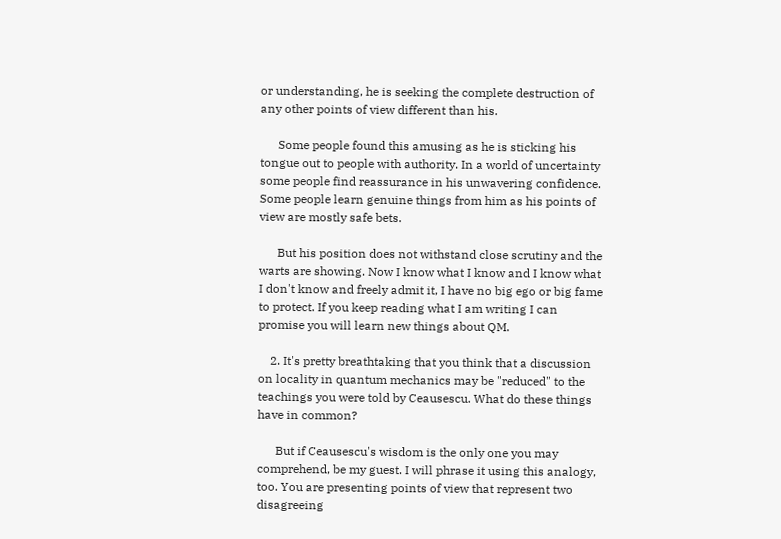or understanding, he is seeking the complete destruction of any other points of view different than his.

      Some people found this amusing as he is sticking his tongue out to people with authority. In a world of uncertainty some people find reassurance in his unwavering confidence. Some people learn genuine things from him as his points of view are mostly safe bets.

      But his position does not withstand close scrutiny and the warts are showing. Now I know what I know and I know what I don't know and freely admit it, I have no big ego or big fame to protect. If you keep reading what I am writing I can promise you will learn new things about QM.

    2. It's pretty breathtaking that you think that a discussion on locality in quantum mechanics may be "reduced" to the teachings you were told by Ceausescu. What do these things have in common?

      But if Ceausescu's wisdom is the only one you may comprehend, be my guest. I will phrase it using this analogy, too. You are presenting points of view that represent two disagreeing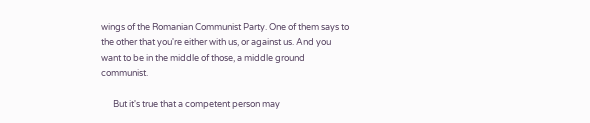wings of the Romanian Communist Party. One of them says to the other that you're either with us, or against us. And you want to be in the middle of those, a middle ground communist.

      But it's true that a competent person may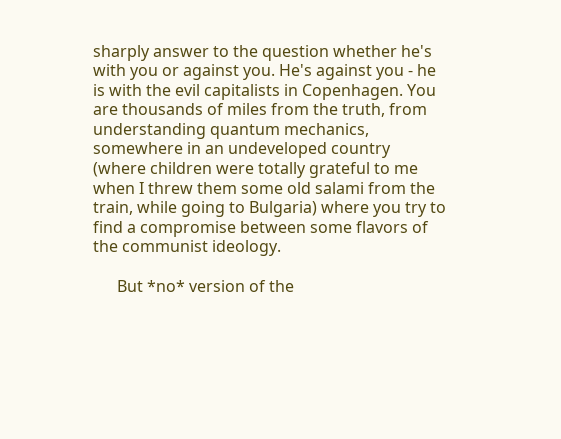sharply answer to the question whether he's with you or against you. He's against you - he is with the evil capitalists in Copenhagen. You are thousands of miles from the truth, from understanding quantum mechanics, somewhere in an undeveloped country (where children were totally grateful to me when I threw them some old salami from the train, while going to Bulgaria) where you try to find a compromise between some flavors of the communist ideology.

      But *no* version of the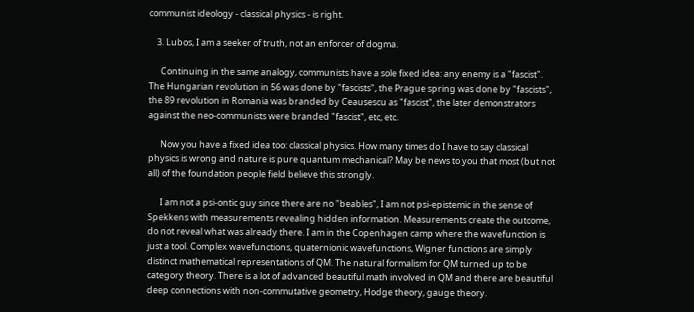communist ideology - classical physics - is right.

    3. Lubos, I am a seeker of truth, not an enforcer of dogma.

      Continuing in the same analogy, communists have a sole fixed idea: any enemy is a "fascist". The Hungarian revolution in 56 was done by "fascists", the Prague spring was done by "fascists", the 89 revolution in Romania was branded by Ceausescu as "fascist", the later demonstrators against the neo-communists were branded "fascist", etc, etc.

      Now you have a fixed idea too: classical physics. How many times do I have to say classical physics is wrong and nature is pure quantum mechanical? May be news to you that most (but not all) of the foundation people field believe this strongly.

      I am not a psi-ontic guy since there are no "beables", I am not psi-epistemic in the sense of Spekkens with measurements revealing hidden information. Measurements create the outcome, do not reveal what was already there. I am in the Copenhagen camp where the wavefunction is just a tool. Complex wavefunctions, quaternionic wavefunctions, Wigner functions are simply distinct mathematical representations of QM. The natural formalism for QM turned up to be category theory. There is a lot of advanced beautiful math involved in QM and there are beautiful deep connections with non-commutative geometry, Hodge theory, gauge theory.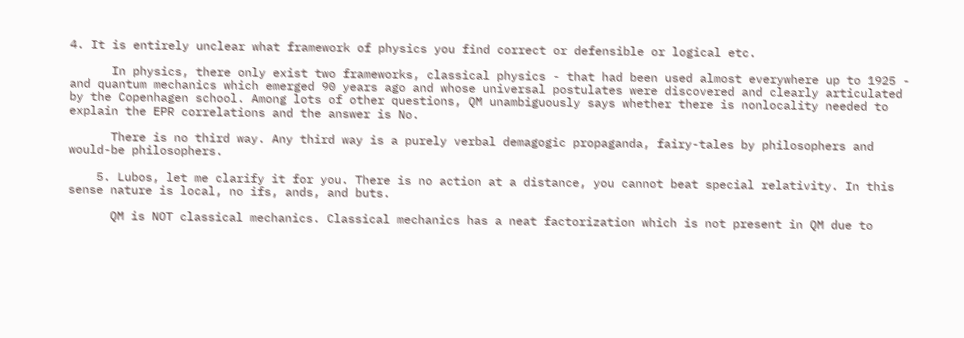4. It is entirely unclear what framework of physics you find correct or defensible or logical etc.

      In physics, there only exist two frameworks, classical physics - that had been used almost everywhere up to 1925 - and quantum mechanics which emerged 90 years ago and whose universal postulates were discovered and clearly articulated by the Copenhagen school. Among lots of other questions, QM unambiguously says whether there is nonlocality needed to explain the EPR correlations and the answer is No.

      There is no third way. Any third way is a purely verbal demagogic propaganda, fairy-tales by philosophers and would-be philosophers.

    5. Lubos, let me clarify it for you. There is no action at a distance, you cannot beat special relativity. In this sense nature is local, no ifs, ands, and buts.

      QM is NOT classical mechanics. Classical mechanics has a neat factorization which is not present in QM due to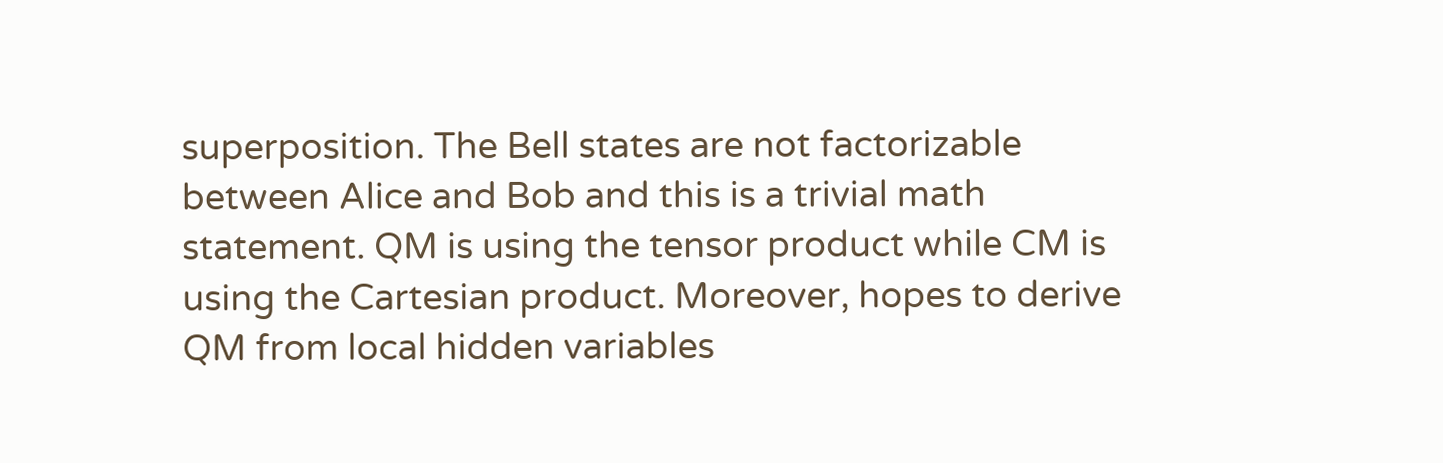superposition. The Bell states are not factorizable between Alice and Bob and this is a trivial math statement. QM is using the tensor product while CM is using the Cartesian product. Moreover, hopes to derive QM from local hidden variables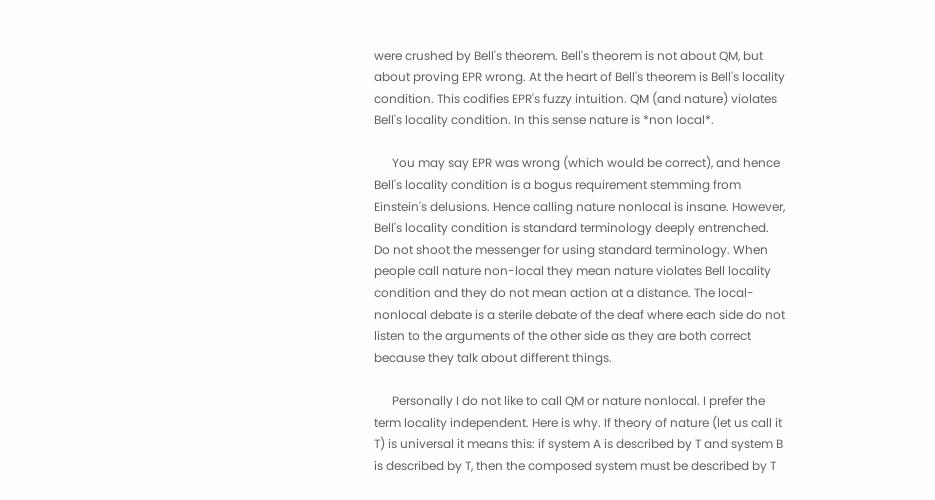were crushed by Bell's theorem. Bell's theorem is not about QM, but about proving EPR wrong. At the heart of Bell's theorem is Bell's locality condition. This codifies EPR's fuzzy intuition. QM (and nature) violates Bell's locality condition. In this sense nature is *non local*.

      You may say EPR was wrong (which would be correct), and hence Bell's locality condition is a bogus requirement stemming from Einstein's delusions. Hence calling nature nonlocal is insane. However, Bell's locality condition is standard terminology deeply entrenched. Do not shoot the messenger for using standard terminology. When people call nature non-local they mean nature violates Bell locality condition and they do not mean action at a distance. The local-nonlocal debate is a sterile debate of the deaf where each side do not listen to the arguments of the other side as they are both correct because they talk about different things.

      Personally I do not like to call QM or nature nonlocal. I prefer the term locality independent. Here is why. If theory of nature (let us call it T) is universal it means this: if system A is described by T and system B is described by T, then the composed system must be described by T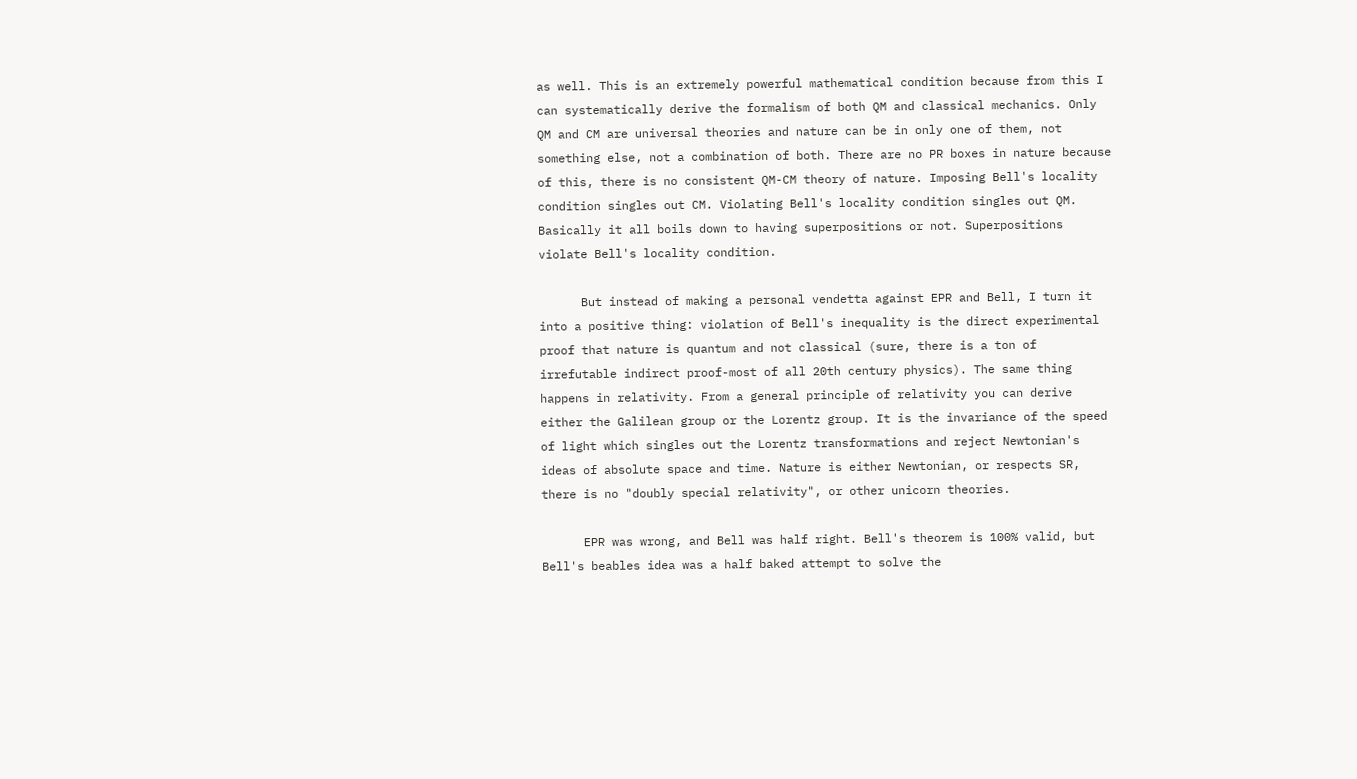as well. This is an extremely powerful mathematical condition because from this I can systematically derive the formalism of both QM and classical mechanics. Only QM and CM are universal theories and nature can be in only one of them, not something else, not a combination of both. There are no PR boxes in nature because of this, there is no consistent QM-CM theory of nature. Imposing Bell's locality condition singles out CM. Violating Bell's locality condition singles out QM. Basically it all boils down to having superpositions or not. Superpositions violate Bell's locality condition.

      But instead of making a personal vendetta against EPR and Bell, I turn it into a positive thing: violation of Bell's inequality is the direct experimental proof that nature is quantum and not classical (sure, there is a ton of irrefutable indirect proof-most of all 20th century physics). The same thing happens in relativity. From a general principle of relativity you can derive either the Galilean group or the Lorentz group. It is the invariance of the speed of light which singles out the Lorentz transformations and reject Newtonian's ideas of absolute space and time. Nature is either Newtonian, or respects SR, there is no "doubly special relativity", or other unicorn theories.

      EPR was wrong, and Bell was half right. Bell's theorem is 100% valid, but Bell's beables idea was a half baked attempt to solve the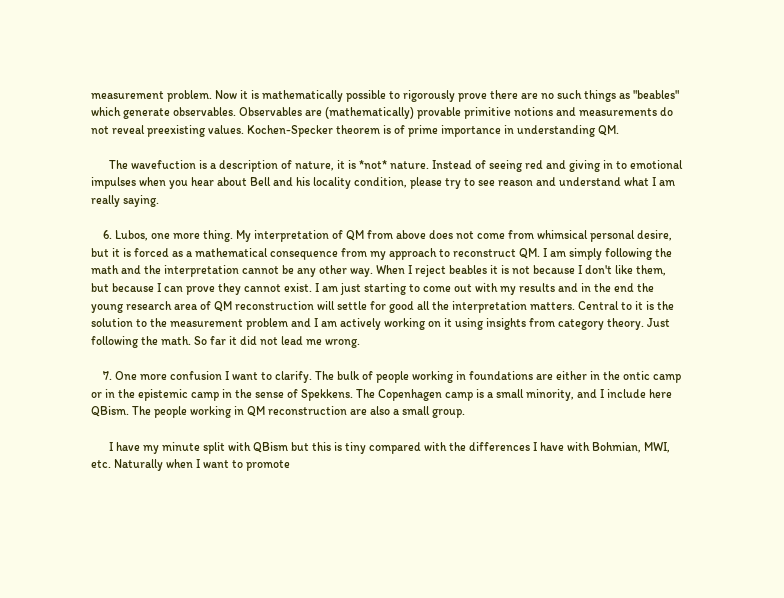measurement problem. Now it is mathematically possible to rigorously prove there are no such things as "beables" which generate observables. Observables are (mathematically) provable primitive notions and measurements do not reveal preexisting values. Kochen-Specker theorem is of prime importance in understanding QM.

      The wavefuction is a description of nature, it is *not* nature. Instead of seeing red and giving in to emotional impulses when you hear about Bell and his locality condition, please try to see reason and understand what I am really saying.

    6. Lubos, one more thing. My interpretation of QM from above does not come from whimsical personal desire, but it is forced as a mathematical consequence from my approach to reconstruct QM. I am simply following the math and the interpretation cannot be any other way. When I reject beables it is not because I don't like them, but because I can prove they cannot exist. I am just starting to come out with my results and in the end the young research area of QM reconstruction will settle for good all the interpretation matters. Central to it is the solution to the measurement problem and I am actively working on it using insights from category theory. Just following the math. So far it did not lead me wrong.

    7. One more confusion I want to clarify. The bulk of people working in foundations are either in the ontic camp or in the epistemic camp in the sense of Spekkens. The Copenhagen camp is a small minority, and I include here QBism. The people working in QM reconstruction are also a small group.

      I have my minute split with QBism but this is tiny compared with the differences I have with Bohmian, MWI, etc. Naturally when I want to promote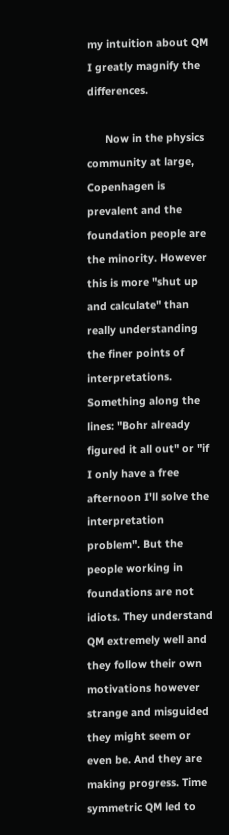my intuition about QM I greatly magnify the differences.

      Now in the physics community at large, Copenhagen is prevalent and the foundation people are the minority. However this is more "shut up and calculate" than really understanding the finer points of interpretations. Something along the lines: "Bohr already figured it all out" or "if I only have a free afternoon I'll solve the interpretation problem". But the people working in foundations are not idiots. They understand QM extremely well and they follow their own motivations however strange and misguided they might seem or even be. And they are making progress. Time symmetric QM led to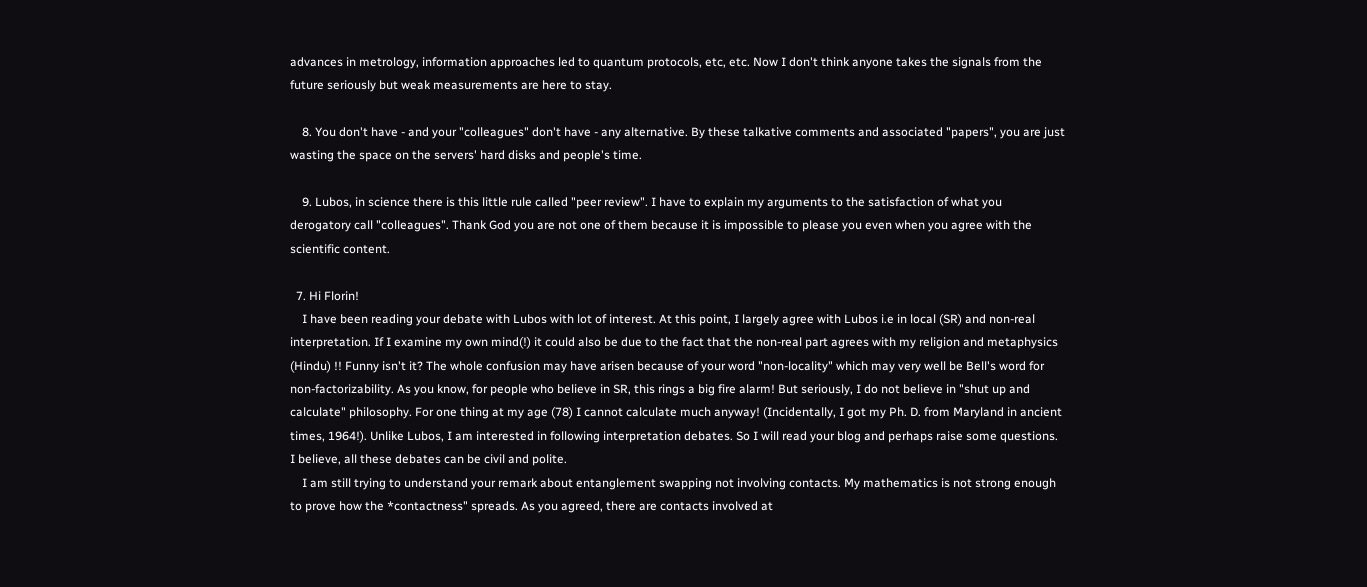advances in metrology, information approaches led to quantum protocols, etc, etc. Now I don't think anyone takes the signals from the future seriously but weak measurements are here to stay.

    8. You don't have - and your "colleagues" don't have - any alternative. By these talkative comments and associated "papers", you are just wasting the space on the servers' hard disks and people's time.

    9. Lubos, in science there is this little rule called "peer review". I have to explain my arguments to the satisfaction of what you derogatory call "colleagues". Thank God you are not one of them because it is impossible to please you even when you agree with the scientific content.

  7. Hi Florin!
    I have been reading your debate with Lubos with lot of interest. At this point, I largely agree with Lubos i.e in local (SR) and non-real interpretation. If I examine my own mind(!) it could also be due to the fact that the non-real part agrees with my religion and metaphysics (Hindu) !! Funny isn't it? The whole confusion may have arisen because of your word "non-locality" which may very well be Bell's word for non-factorizability. As you know, for people who believe in SR, this rings a big fire alarm! But seriously, I do not believe in "shut up and calculate" philosophy. For one thing at my age (78) I cannot calculate much anyway! (Incidentally, I got my Ph. D. from Maryland in ancient times, 1964!). Unlike Lubos, I am interested in following interpretation debates. So I will read your blog and perhaps raise some questions. I believe, all these debates can be civil and polite.
    I am still trying to understand your remark about entanglement swapping not involving contacts. My mathematics is not strong enough to prove how the *contactness" spreads. As you agreed, there are contacts involved at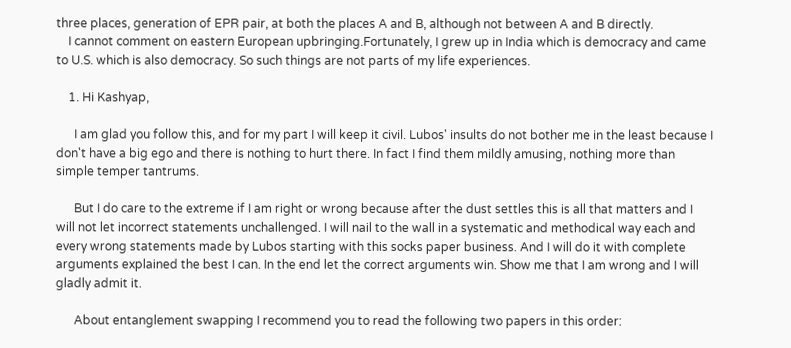three places, generation of EPR pair, at both the places A and B, although not between A and B directly.
    I cannot comment on eastern European upbringing.Fortunately, I grew up in India which is democracy and came to U.S. which is also democracy. So such things are not parts of my life experiences.

    1. Hi Kashyap,

      I am glad you follow this, and for my part I will keep it civil. Lubos' insults do not bother me in the least because I don't have a big ego and there is nothing to hurt there. In fact I find them mildly amusing, nothing more than simple temper tantrums.

      But I do care to the extreme if I am right or wrong because after the dust settles this is all that matters and I will not let incorrect statements unchallenged. I will nail to the wall in a systematic and methodical way each and every wrong statements made by Lubos starting with this socks paper business. And I will do it with complete arguments explained the best I can. In the end let the correct arguments win. Show me that I am wrong and I will gladly admit it.

      About entanglement swapping I recommend you to read the following two papers in this order: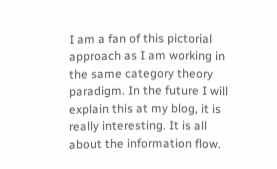I am a fan of this pictorial approach as I am working in the same category theory paradigm. In the future I will explain this at my blog, it is really interesting. It is all about the information flow.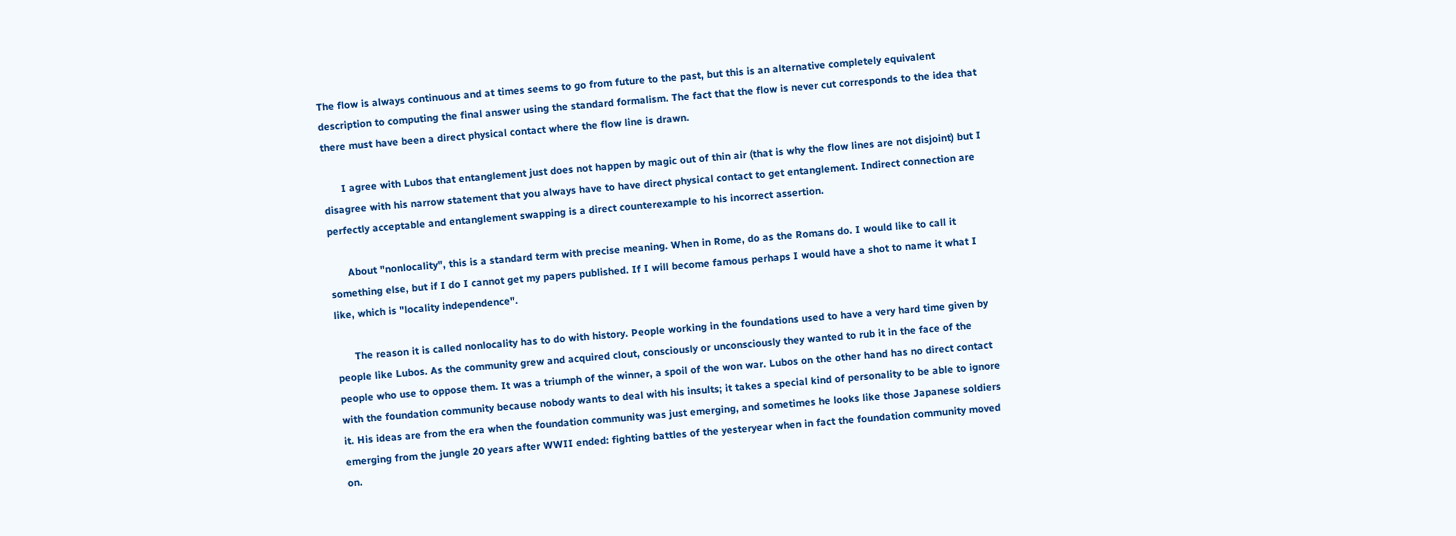The flow is always continuous and at times seems to go from future to the past, but this is an alternative completely equivalent description to computing the final answer using the standard formalism. The fact that the flow is never cut corresponds to the idea that there must have been a direct physical contact where the flow line is drawn.

      I agree with Lubos that entanglement just does not happen by magic out of thin air (that is why the flow lines are not disjoint) but I disagree with his narrow statement that you always have to have direct physical contact to get entanglement. Indirect connection are perfectly acceptable and entanglement swapping is a direct counterexample to his incorrect assertion.

      About "nonlocality", this is a standard term with precise meaning. When in Rome, do as the Romans do. I would like to call it something else, but if I do I cannot get my papers published. If I will become famous perhaps I would have a shot to name it what I like, which is "locality independence".

      The reason it is called nonlocality has to do with history. People working in the foundations used to have a very hard time given by people like Lubos. As the community grew and acquired clout, consciously or unconsciously they wanted to rub it in the face of the people who use to oppose them. It was a triumph of the winner, a spoil of the won war. Lubos on the other hand has no direct contact with the foundation community because nobody wants to deal with his insults; it takes a special kind of personality to be able to ignore it. His ideas are from the era when the foundation community was just emerging, and sometimes he looks like those Japanese soldiers emerging from the jungle 20 years after WWII ended: fighting battles of the yesteryear when in fact the foundation community moved on.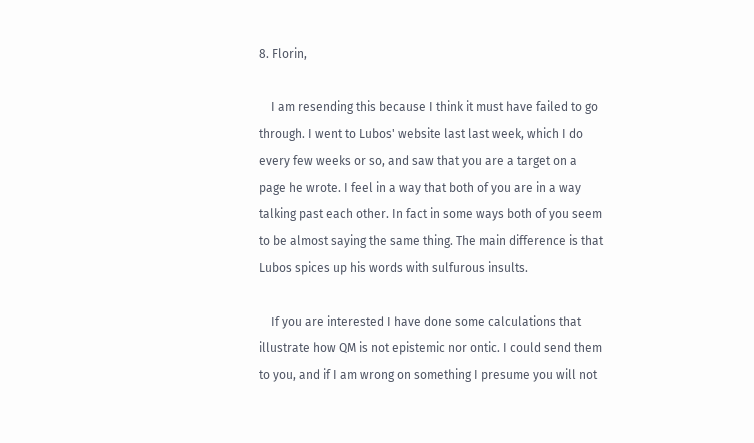8. Florin,

    I am resending this because I think it must have failed to go through. I went to Lubos' website last last week, which I do every few weeks or so, and saw that you are a target on a page he wrote. I feel in a way that both of you are in a way talking past each other. In fact in some ways both of you seem to be almost saying the same thing. The main difference is that Lubos spices up his words with sulfurous insults.

    If you are interested I have done some calculations that illustrate how QM is not epistemic nor ontic. I could send them to you, and if I am wrong on something I presume you will not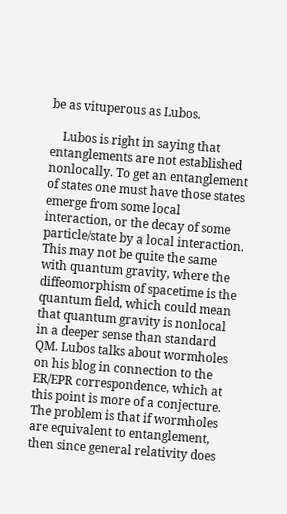be as vituperous as Lubos.

    Lubos is right in saying that entanglements are not established nonlocally. To get an entanglement of states one must have those states emerge from some local interaction, or the decay of some particle/state by a local interaction. This may not be quite the same with quantum gravity, where the diffeomorphism of spacetime is the quantum field, which could mean that quantum gravity is nonlocal in a deeper sense than standard QM. Lubos talks about wormholes on his blog in connection to the ER/EPR correspondence, which at this point is more of a conjecture. The problem is that if wormholes are equivalent to entanglement, then since general relativity does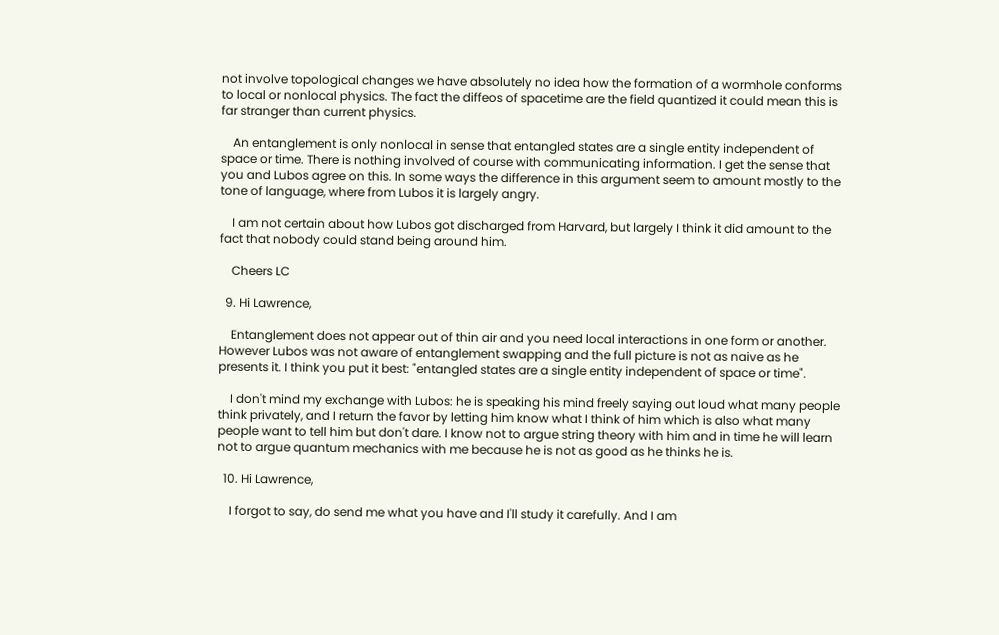not involve topological changes we have absolutely no idea how the formation of a wormhole conforms to local or nonlocal physics. The fact the diffeos of spacetime are the field quantized it could mean this is far stranger than current physics.

    An entanglement is only nonlocal in sense that entangled states are a single entity independent of space or time. There is nothing involved of course with communicating information. I get the sense that you and Lubos agree on this. In some ways the difference in this argument seem to amount mostly to the tone of language, where from Lubos it is largely angry.

    I am not certain about how Lubos got discharged from Harvard, but largely I think it did amount to the fact that nobody could stand being around him.

    Cheers LC

  9. Hi Lawrence,

    Entanglement does not appear out of thin air and you need local interactions in one form or another. However Lubos was not aware of entanglement swapping and the full picture is not as naive as he presents it. I think you put it best: "entangled states are a single entity independent of space or time".

    I don't mind my exchange with Lubos: he is speaking his mind freely saying out loud what many people think privately, and I return the favor by letting him know what I think of him which is also what many people want to tell him but don't dare. I know not to argue string theory with him and in time he will learn not to argue quantum mechanics with me because he is not as good as he thinks he is.

  10. Hi Lawrence,

    I forgot to say, do send me what you have and I'll study it carefully. And I am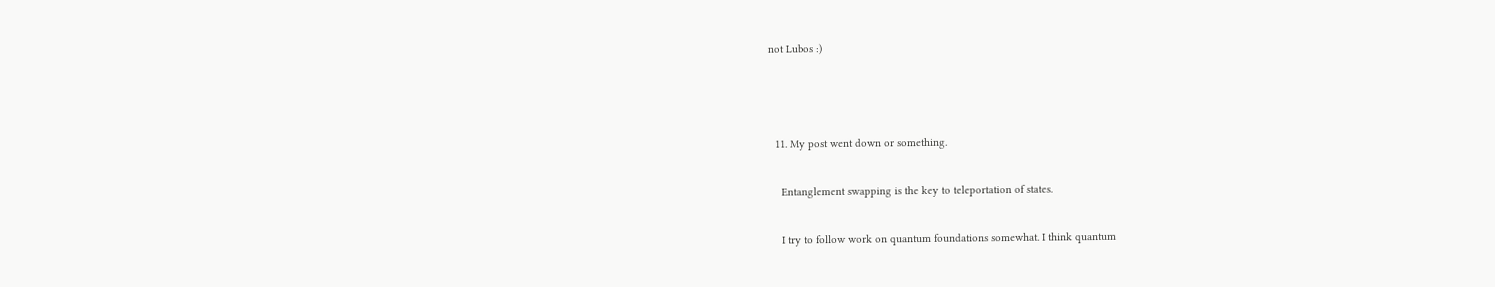not Lubos :)



  11. My post went down or something.

    Entanglement swapping is the key to teleportation of states.

    I try to follow work on quantum foundations somewhat. I think quantum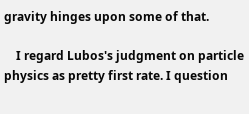gravity hinges upon some of that.

    I regard Lubos's judgment on particle physics as pretty first rate. I question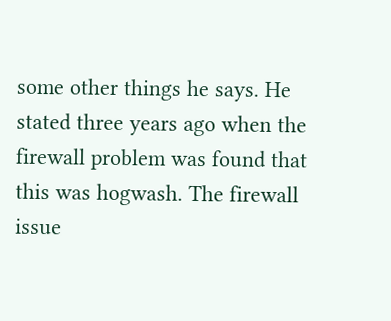some other things he says. He stated three years ago when the firewall problem was found that this was hogwash. The firewall issue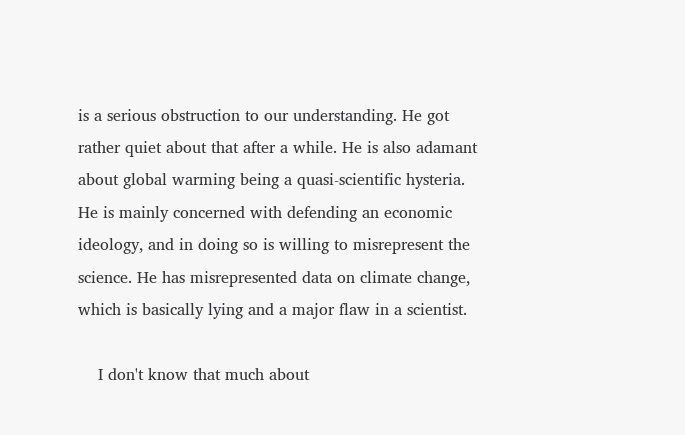is a serious obstruction to our understanding. He got rather quiet about that after a while. He is also adamant about global warming being a quasi-scientific hysteria. He is mainly concerned with defending an economic ideology, and in doing so is willing to misrepresent the science. He has misrepresented data on climate change, which is basically lying and a major flaw in a scientist.

    I don't know that much about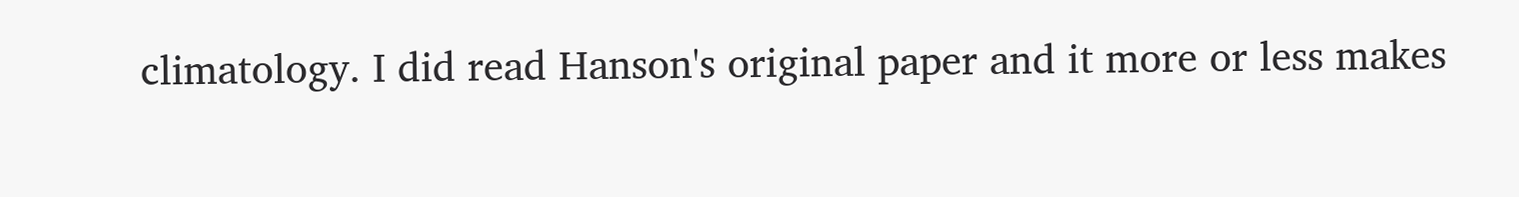climatology. I did read Hanson's original paper and it more or less makes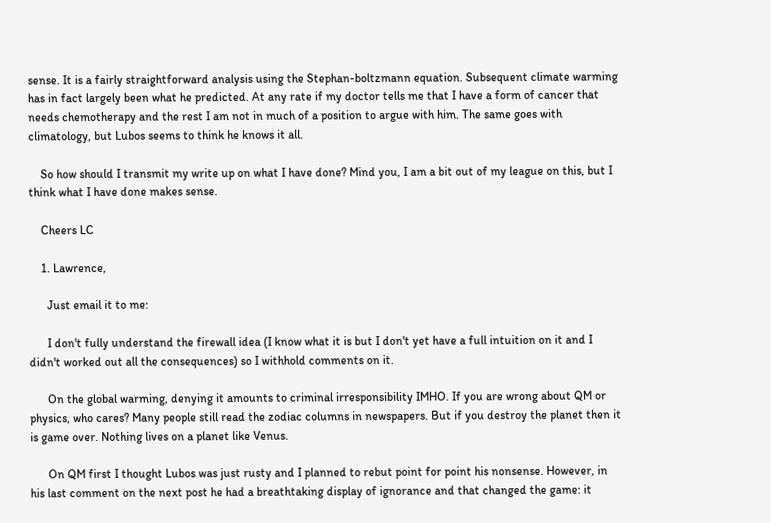sense. It is a fairly straightforward analysis using the Stephan-boltzmann equation. Subsequent climate warming has in fact largely been what he predicted. At any rate if my doctor tells me that I have a form of cancer that needs chemotherapy and the rest I am not in much of a position to argue with him. The same goes with climatology, but Lubos seems to think he knows it all.

    So how should I transmit my write up on what I have done? Mind you, I am a bit out of my league on this, but I think what I have done makes sense.

    Cheers LC

    1. Lawrence,

      Just email it to me:

      I don't fully understand the firewall idea (I know what it is but I don't yet have a full intuition on it and I didn't worked out all the consequences) so I withhold comments on it.

      On the global warming, denying it amounts to criminal irresponsibility IMHO. If you are wrong about QM or physics, who cares? Many people still read the zodiac columns in newspapers. But if you destroy the planet then it is game over. Nothing lives on a planet like Venus.

      On QM first I thought Lubos was just rusty and I planned to rebut point for point his nonsense. However, in his last comment on the next post he had a breathtaking display of ignorance and that changed the game: it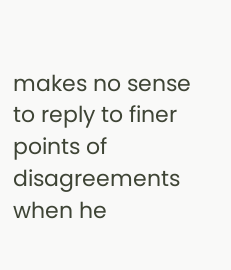makes no sense to reply to finer points of disagreements when he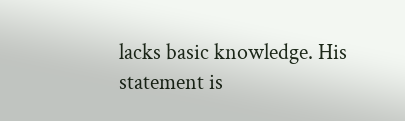lacks basic knowledge. His statement is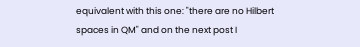equivalent with this one: "there are no Hilbert spaces in QM" and on the next post I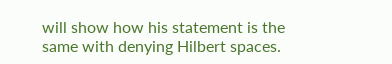will show how his statement is the same with denying Hilbert spaces.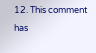12. This comment has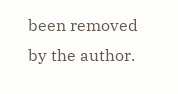been removed by the author.